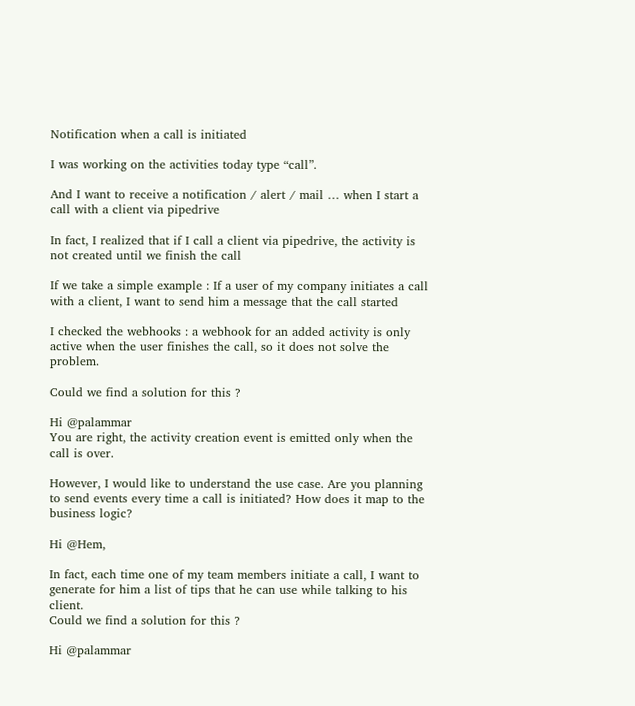Notification when a call is initiated

I was working on the activities today type “call”.

And I want to receive a notification / alert / mail … when I start a call with a client via pipedrive

In fact, I realized that if I call a client via pipedrive, the activity is not created until we finish the call

If we take a simple example : If a user of my company initiates a call with a client, I want to send him a message that the call started

I checked the webhooks : a webhook for an added activity is only active when the user finishes the call, so it does not solve the problem.

Could we find a solution for this ?

Hi @palammar
You are right, the activity creation event is emitted only when the call is over.

However, I would like to understand the use case. Are you planning to send events every time a call is initiated? How does it map to the business logic?

Hi @Hem,

In fact, each time one of my team members initiate a call, I want to generate for him a list of tips that he can use while talking to his client.
Could we find a solution for this ?

Hi @palammar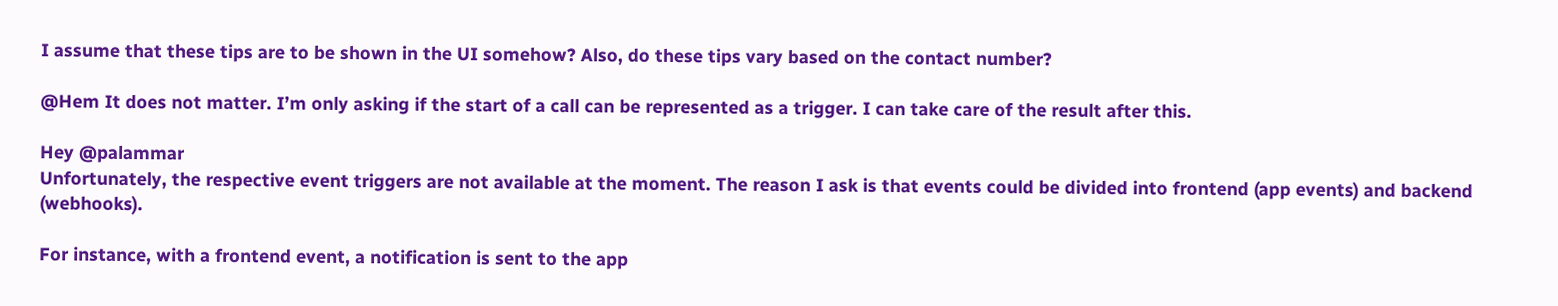I assume that these tips are to be shown in the UI somehow? Also, do these tips vary based on the contact number?

@Hem It does not matter. I’m only asking if the start of a call can be represented as a trigger. I can take care of the result after this.

Hey @palammar
Unfortunately, the respective event triggers are not available at the moment. The reason I ask is that events could be divided into frontend (app events) and backend (webhooks).

For instance, with a frontend event, a notification is sent to the app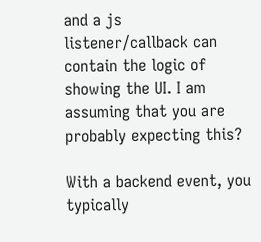and a js listener/callback can contain the logic of showing the UI. I am assuming that you are probably expecting this?

With a backend event, you typically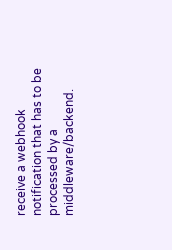receive a webhook notification that has to be processed by a middleware/backend.